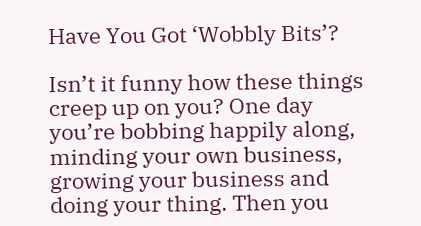Have You Got ‘Wobbly Bits’?

Isn’t it funny how these things creep up on you? One day you’re bobbing happily along, minding your own business, growing your business and doing your thing. Then you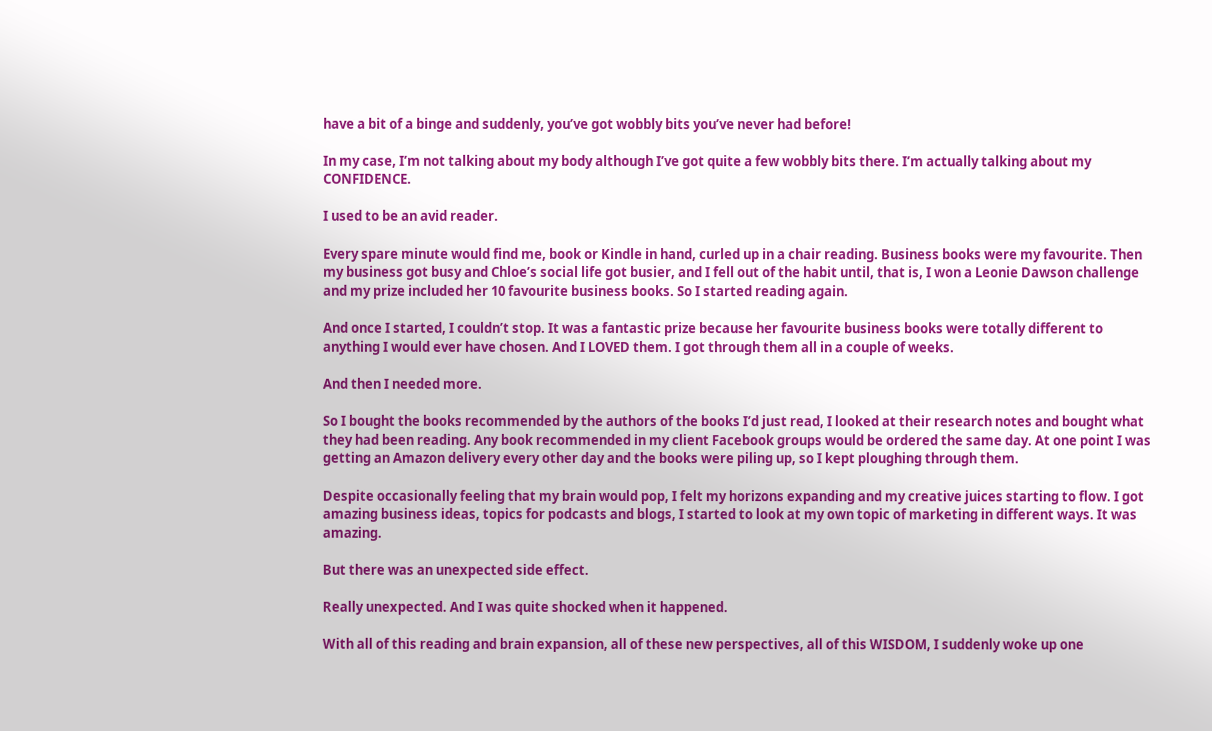have a bit of a binge and suddenly, you’ve got wobbly bits you’ve never had before!

In my case, I’m not talking about my body although I’ve got quite a few wobbly bits there. I’m actually talking about my CONFIDENCE.

I used to be an avid reader.

Every spare minute would find me, book or Kindle in hand, curled up in a chair reading. Business books were my favourite. Then my business got busy and Chloe’s social life got busier, and I fell out of the habit until, that is, I won a Leonie Dawson challenge and my prize included her 10 favourite business books. So I started reading again.

And once I started, I couldn’t stop. It was a fantastic prize because her favourite business books were totally different to anything I would ever have chosen. And I LOVED them. I got through them all in a couple of weeks.

And then I needed more.

So I bought the books recommended by the authors of the books I’d just read, I looked at their research notes and bought what they had been reading. Any book recommended in my client Facebook groups would be ordered the same day. At one point I was getting an Amazon delivery every other day and the books were piling up, so I kept ploughing through them.

Despite occasionally feeling that my brain would pop, I felt my horizons expanding and my creative juices starting to flow. I got amazing business ideas, topics for podcasts and blogs, I started to look at my own topic of marketing in different ways. It was amazing.

But there was an unexpected side effect.

Really unexpected. And I was quite shocked when it happened.

With all of this reading and brain expansion, all of these new perspectives, all of this WISDOM, I suddenly woke up one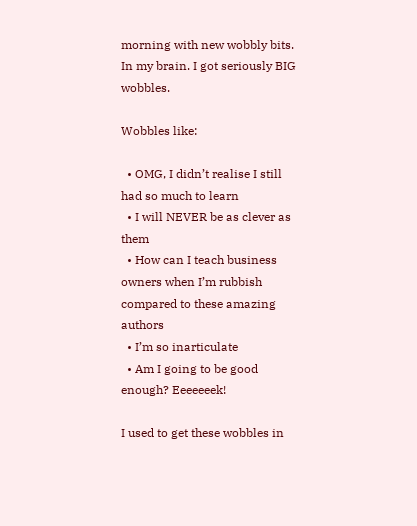morning with new wobbly bits. In my brain. I got seriously BIG wobbles.

Wobbles like:

  • OMG, I didn’t realise I still had so much to learn
  • I will NEVER be as clever as them
  • How can I teach business owners when I’m rubbish compared to these amazing authors
  • I’m so inarticulate
  • Am I going to be good enough? Eeeeeeek!

I used to get these wobbles in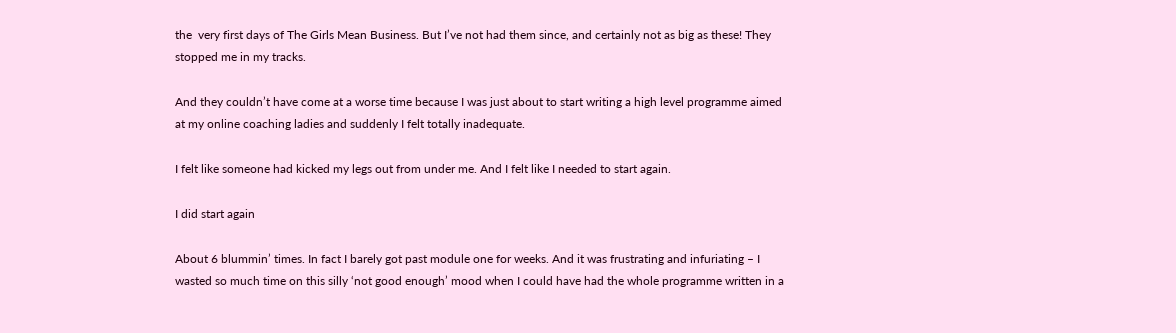the  very first days of The Girls Mean Business. But I’ve not had them since, and certainly not as big as these! They stopped me in my tracks.

And they couldn’t have come at a worse time because I was just about to start writing a high level programme aimed at my online coaching ladies and suddenly I felt totally inadequate.

I felt like someone had kicked my legs out from under me. And I felt like I needed to start again.

I did start again

About 6 blummin’ times. In fact I barely got past module one for weeks. And it was frustrating and infuriating – I wasted so much time on this silly ‘not good enough’ mood when I could have had the whole programme written in a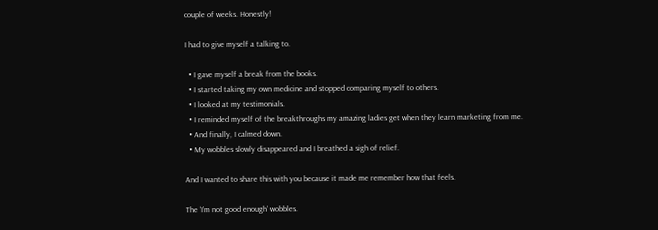couple of weeks. Honestly!

I had to give myself a talking to.

  • I gave myself a break from the books.
  • I started taking my own medicine and stopped comparing myself to others.
  • I looked at my testimonials.
  • I reminded myself of the breakthroughs my amazing ladies get when they learn marketing from me.
  • And finally, I calmed down.
  • My wobbles slowly disappeared and I breathed a sigh of relief.

And I wanted to share this with you because it made me remember how that feels.

The ‘I’m not good enough’ wobbles.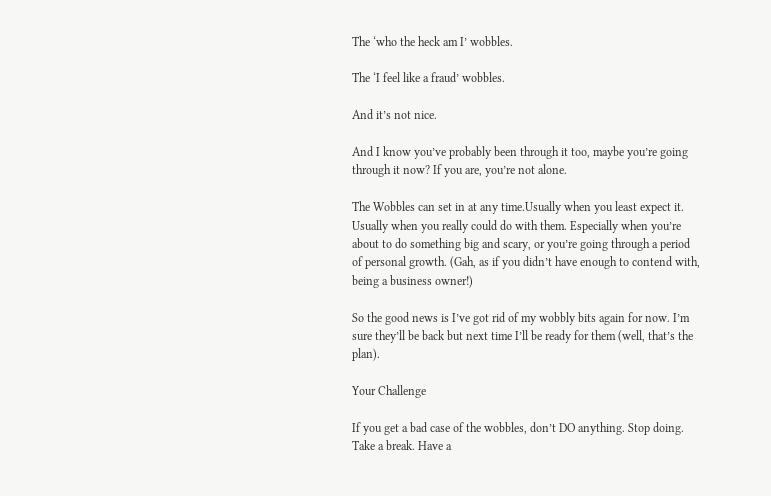The ‘who the heck am I’ wobbles.

The ‘I feel like a fraud’ wobbles.

And it’s not nice.

And I know you’ve probably been through it too, maybe you’re going through it now? If you are, you’re not alone.

The Wobbles can set in at any time.Usually when you least expect it. Usually when you really could do with them. Especially when you’re about to do something big and scary, or you’re going through a period of personal growth. (Gah, as if you didn’t have enough to contend with, being a business owner!)

So the good news is I’ve got rid of my wobbly bits again for now. I’m sure they’ll be back but next time I’ll be ready for them (well, that’s the plan).

Your Challenge

If you get a bad case of the wobbles, don’t DO anything. Stop doing. Take a break. Have a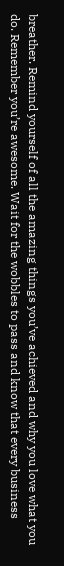breather. Remind yourself of all the amazing things you’ve achieved and why you love what you do. Remember you’re awesome. Wait for the wobbles to pass and know that every business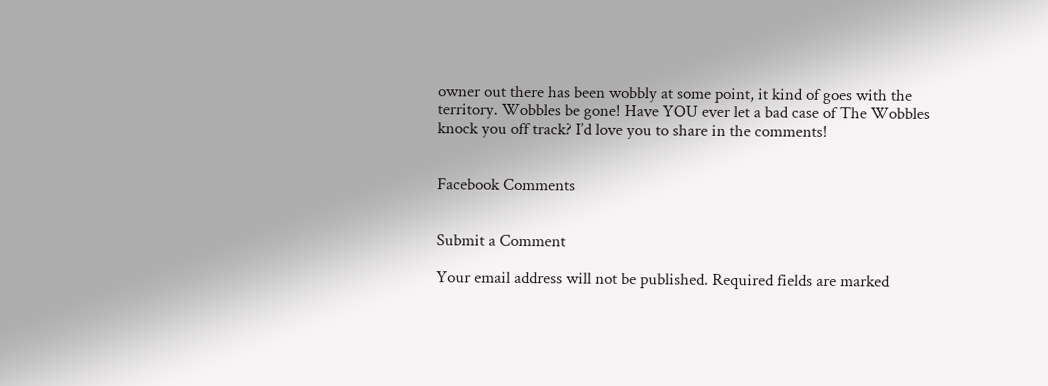owner out there has been wobbly at some point, it kind of goes with the territory. Wobbles be gone! Have YOU ever let a bad case of The Wobbles knock you off track? I’d love you to share in the comments!


Facebook Comments


Submit a Comment

Your email address will not be published. Required fields are marked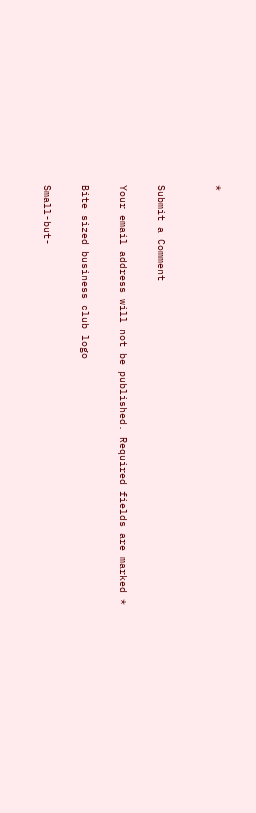*


Submit a Comment

Your email address will not be published. Required fields are marked *

Bite sized business club logo

Small-but-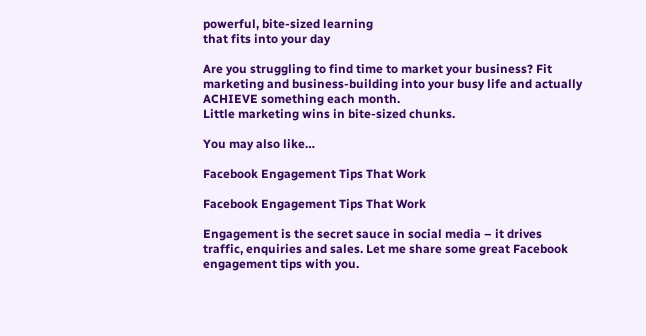powerful, bite-sized learning
that fits into your day

Are you struggling to find time to market your business? Fit marketing and business-building into your busy life and actually ACHIEVE something each month.
Little marketing wins in bite-sized chunks.

You may also like…

Facebook Engagement Tips That Work

Facebook Engagement Tips That Work

Engagement is the secret sauce in social media – it drives traffic, enquiries and sales. Let me share some great Facebook engagement tips with you.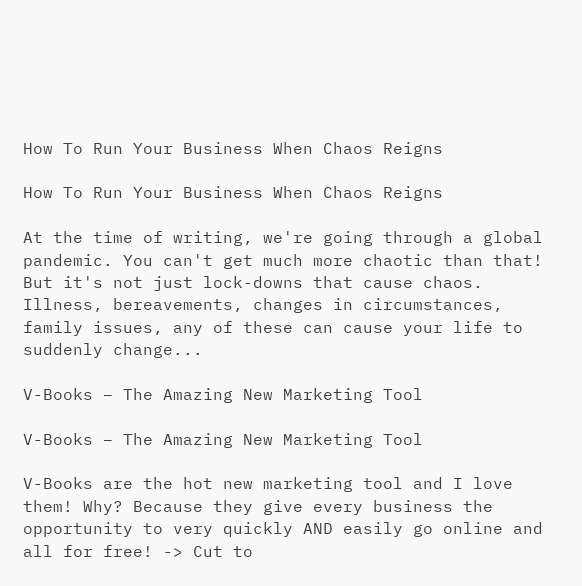How To Run Your Business When Chaos Reigns

How To Run Your Business When Chaos Reigns

At the time of writing, we're going through a global pandemic. You can't get much more chaotic than that! But it's not just lock-downs that cause chaos. Illness, bereavements, changes in circumstances, family issues, any of these can cause your life to suddenly change...

V-Books – The Amazing New Marketing Tool

V-Books – The Amazing New Marketing Tool

V-Books are the hot new marketing tool and I love them! Why? Because they give every business the opportunity to very quickly AND easily go online and all for free! -> Cut to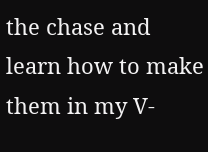the chase and learn how to make them in my V-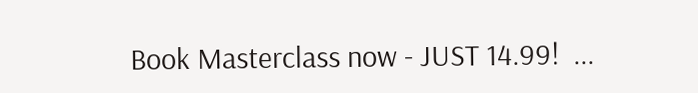Book Masterclass now - JUST 14.99!  ...